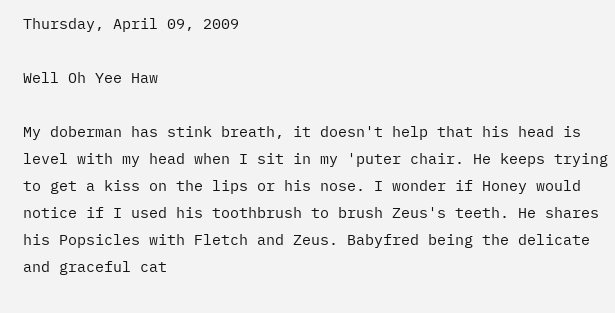Thursday, April 09, 2009

Well Oh Yee Haw

My doberman has stink breath, it doesn't help that his head is level with my head when I sit in my 'puter chair. He keeps trying to get a kiss on the lips or his nose. I wonder if Honey would notice if I used his toothbrush to brush Zeus's teeth. He shares his Popsicles with Fletch and Zeus. Babyfred being the delicate and graceful cat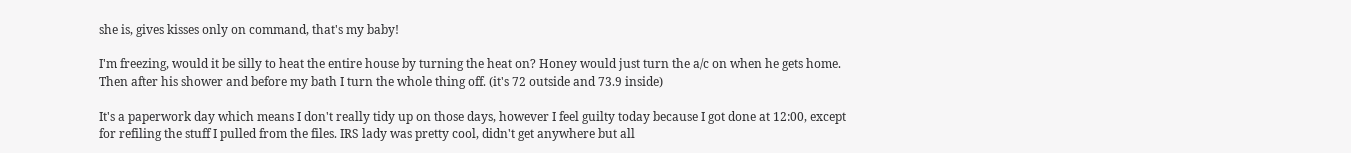she is, gives kisses only on command, that's my baby!

I'm freezing, would it be silly to heat the entire house by turning the heat on? Honey would just turn the a/c on when he gets home. Then after his shower and before my bath I turn the whole thing off. (it's 72 outside and 73.9 inside)

It's a paperwork day which means I don't really tidy up on those days, however I feel guilty today because I got done at 12:00, except for refiling the stuff I pulled from the files. IRS lady was pretty cool, didn't get anywhere but all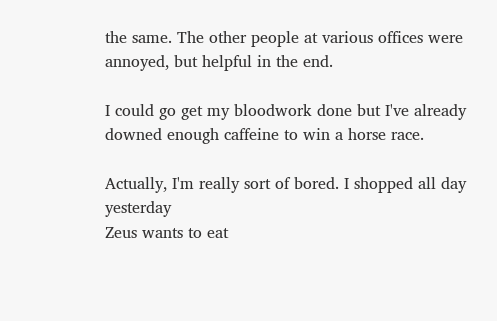the same. The other people at various offices were annoyed, but helpful in the end.

I could go get my bloodwork done but I've already downed enough caffeine to win a horse race.

Actually, I'm really sort of bored. I shopped all day yesterday
Zeus wants to eat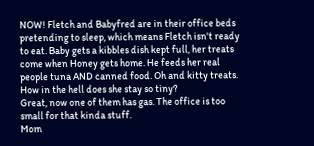NOW! Fletch and Babyfred are in their office beds pretending to sleep, which means Fletch isn't ready to eat. Baby gets a kibbles dish kept full, her treats come when Honey gets home. He feeds her real people tuna AND canned food. Oh and kitty treats. How in the hell does she stay so tiny?
Great, now one of them has gas. The office is too small for that kinda stuff.
Mom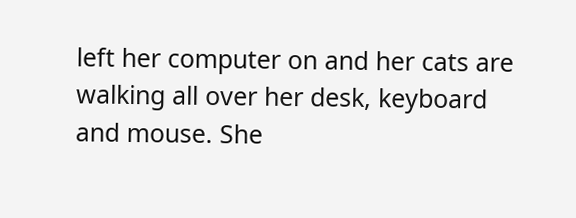left her computer on and her cats are walking all over her desk, keyboard and mouse. She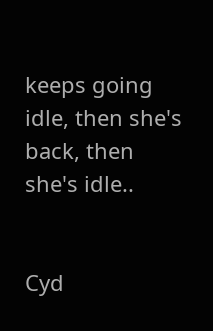keeps going idle, then she's back, then she's idle..


Cyd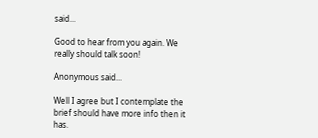said...

Good to hear from you again. We really should talk soon!

Anonymous said...

Well I agree but I contemplate the brief should have more info then it has.